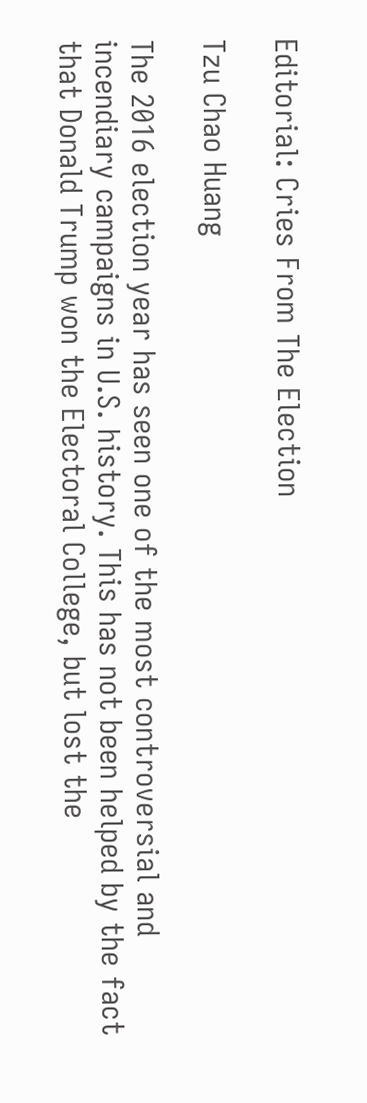Editorial: Cries From The Election

Tzu Chao Huang

The 2016 election year has seen one of the most controversial and incendiary campaigns in U.S. history. This has not been helped by the fact that Donald Trump won the Electoral College, but lost the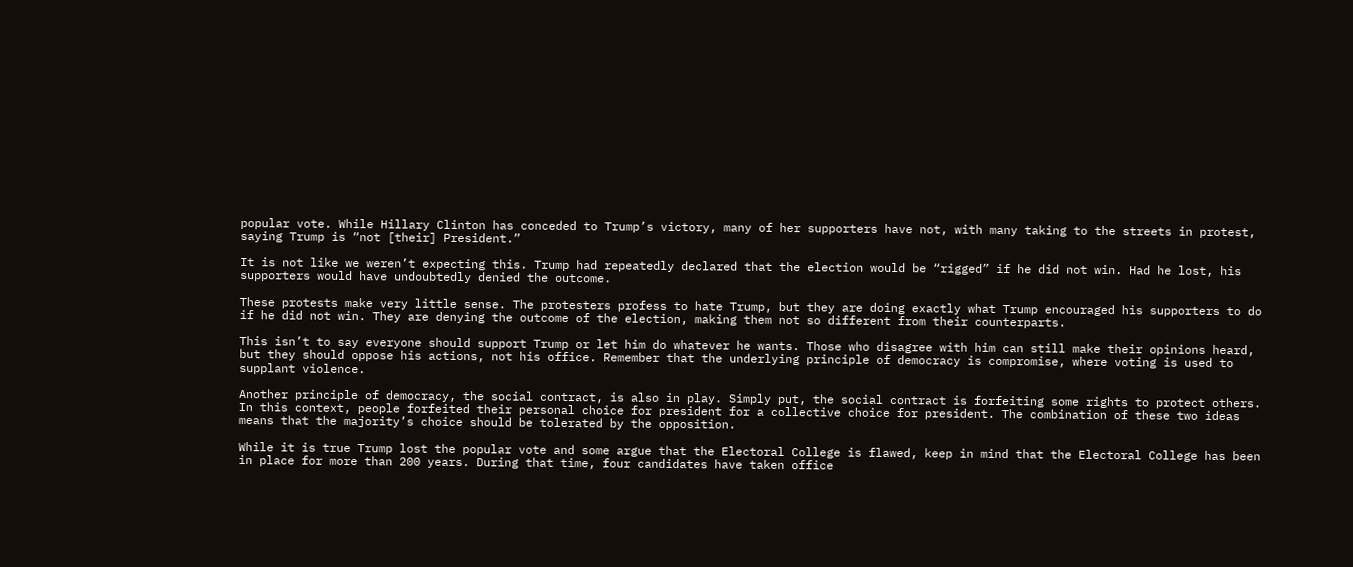popular vote. While Hillary Clinton has conceded to Trump’s victory, many of her supporters have not, with many taking to the streets in protest, saying Trump is “not [their] President.”

It is not like we weren’t expecting this. Trump had repeatedly declared that the election would be “rigged” if he did not win. Had he lost, his supporters would have undoubtedly denied the outcome.

These protests make very little sense. The protesters profess to hate Trump, but they are doing exactly what Trump encouraged his supporters to do if he did not win. They are denying the outcome of the election, making them not so different from their counterparts.

This isn’t to say everyone should support Trump or let him do whatever he wants. Those who disagree with him can still make their opinions heard, but they should oppose his actions, not his office. Remember that the underlying principle of democracy is compromise, where voting is used to supplant violence.

Another principle of democracy, the social contract, is also in play. Simply put, the social contract is forfeiting some rights to protect others. In this context, people forfeited their personal choice for president for a collective choice for president. The combination of these two ideas means that the majority’s choice should be tolerated by the opposition.

While it is true Trump lost the popular vote and some argue that the Electoral College is flawed, keep in mind that the Electoral College has been in place for more than 200 years. During that time, four candidates have taken office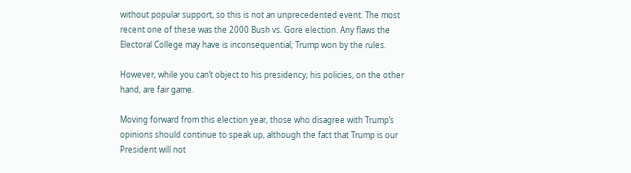without popular support, so this is not an unprecedented event. The most recent one of these was the 2000 Bush vs. Gore election. Any flaws the Electoral College may have is inconsequential; Trump won by the rules.

However, while you can’t object to his presidency; his policies, on the other hand, are fair game.

Moving forward from this election year, those who disagree with Trump’s opinions should continue to speak up, although the fact that Trump is our President will not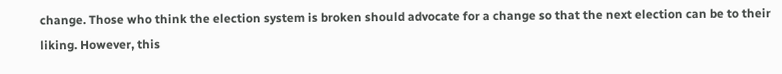change. Those who think the election system is broken should advocate for a change so that the next election can be to their liking. However, this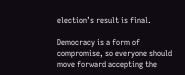election’s result is final.

Democracy is a form of compromise, so everyone should move forward accepting the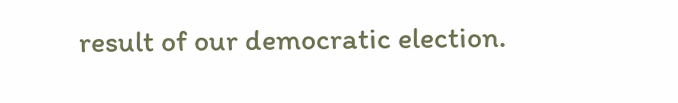result of our democratic election.